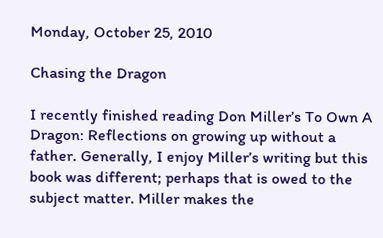Monday, October 25, 2010

Chasing the Dragon

I recently finished reading Don Miller’s To Own A Dragon: Reflections on growing up without a father. Generally, I enjoy Miller’s writing but this book was different; perhaps that is owed to the subject matter. Miller makes the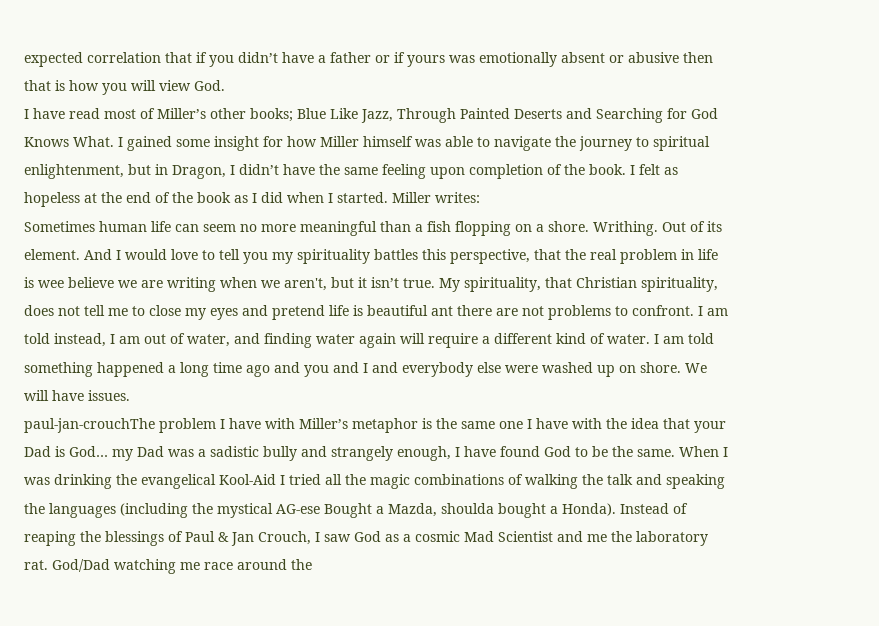expected correlation that if you didn’t have a father or if yours was emotionally absent or abusive then that is how you will view God.
I have read most of Miller’s other books; Blue Like Jazz, Through Painted Deserts and Searching for God Knows What. I gained some insight for how Miller himself was able to navigate the journey to spiritual enlightenment, but in Dragon, I didn’t have the same feeling upon completion of the book. I felt as hopeless at the end of the book as I did when I started. Miller writes:
Sometimes human life can seem no more meaningful than a fish flopping on a shore. Writhing. Out of its element. And I would love to tell you my spirituality battles this perspective, that the real problem in life is wee believe we are writing when we aren't, but it isn’t true. My spirituality, that Christian spirituality, does not tell me to close my eyes and pretend life is beautiful ant there are not problems to confront. I am told instead, I am out of water, and finding water again will require a different kind of water. I am told something happened a long time ago and you and I and everybody else were washed up on shore. We will have issues.
paul-jan-crouchThe problem I have with Miller’s metaphor is the same one I have with the idea that your Dad is God… my Dad was a sadistic bully and strangely enough, I have found God to be the same. When I was drinking the evangelical Kool-Aid I tried all the magic combinations of walking the talk and speaking the languages (including the mystical AG-ese Bought a Mazda, shoulda bought a Honda). Instead of reaping the blessings of Paul & Jan Crouch, I saw God as a cosmic Mad Scientist and me the laboratory rat. God/Dad watching me race around the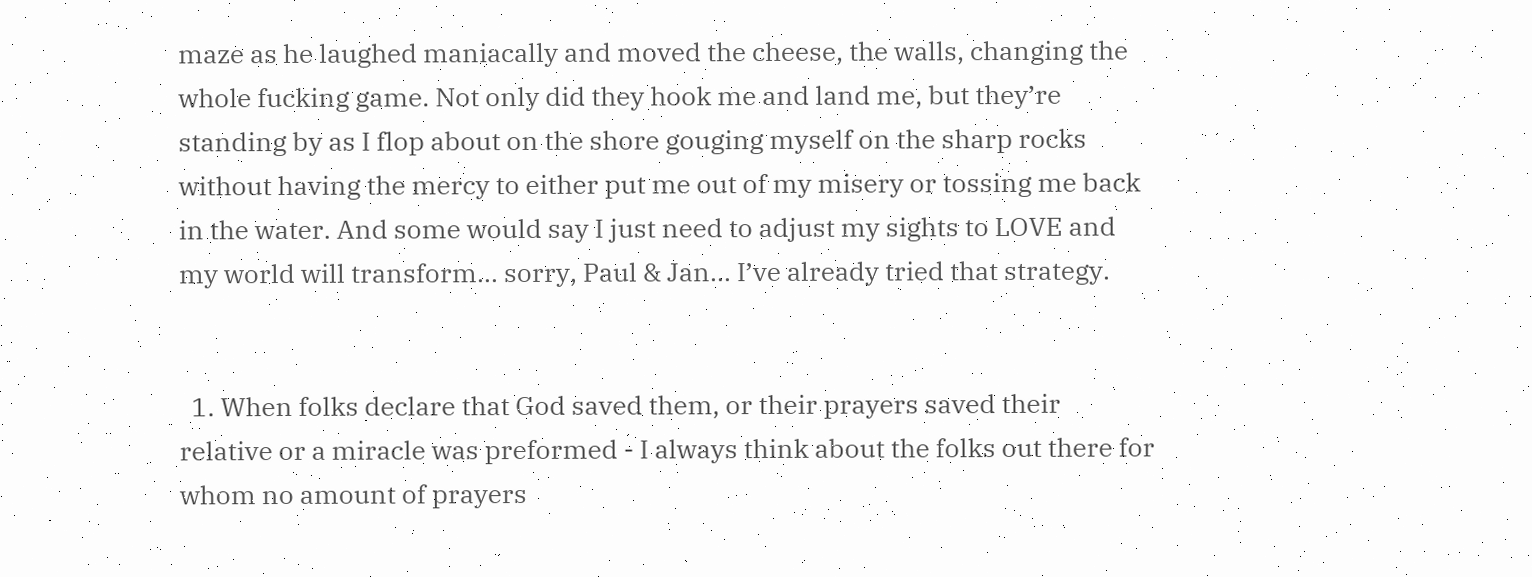maze as he laughed maniacally and moved the cheese, the walls, changing the whole fucking game. Not only did they hook me and land me, but they’re standing by as I flop about on the shore gouging myself on the sharp rocks without having the mercy to either put me out of my misery or tossing me back in the water. And some would say I just need to adjust my sights to LOVE and my world will transform… sorry, Paul & Jan… I’ve already tried that strategy.


  1. When folks declare that God saved them, or their prayers saved their relative or a miracle was preformed - I always think about the folks out there for whom no amount of prayers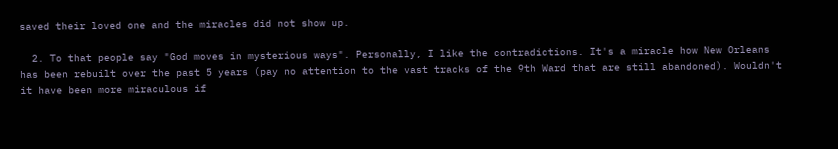saved their loved one and the miracles did not show up.

  2. To that people say "God moves in mysterious ways". Personally, I like the contradictions. It's a miracle how New Orleans has been rebuilt over the past 5 years (pay no attention to the vast tracks of the 9th Ward that are still abandoned). Wouldn't it have been more miraculous if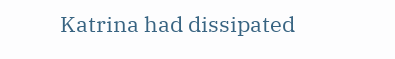Katrina had dissipated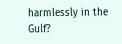harmlessly in the Gulf?